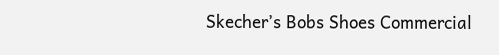Skecher’s Bobs Shoes Commercial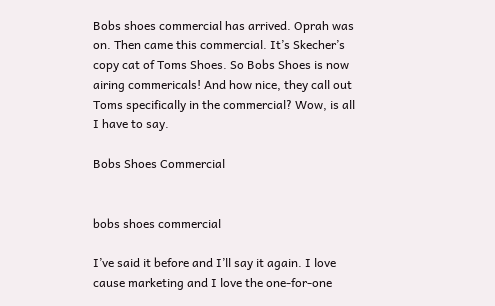Bobs shoes commercial has arrived. Oprah was on. Then came this commercial. It’s Skecher’s copy cat of Toms Shoes. So Bobs Shoes is now airing commericals! And how nice, they call out Toms specifically in the commercial? Wow, is all I have to say.

Bobs Shoes Commercial


bobs shoes commercial

I’ve said it before and I’ll say it again. I love cause marketing and I love the one-for-one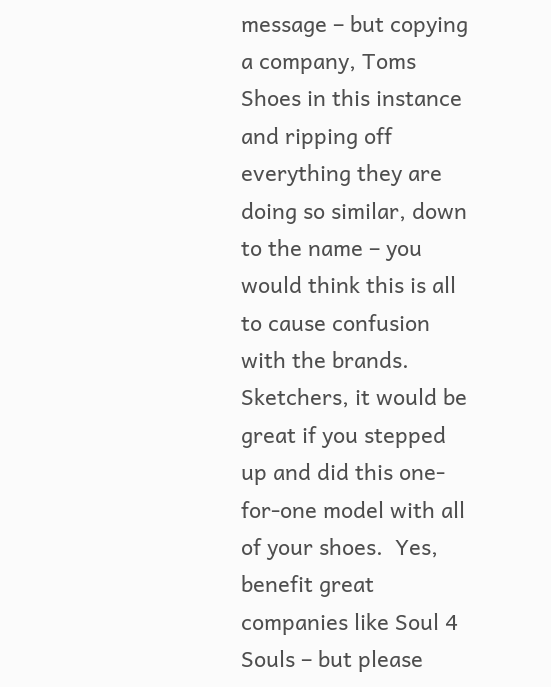message – but copying a company, Toms Shoes in this instance and ripping off everything they are doing so similar, down to the name – you would think this is all to cause confusion with the brands. Sketchers, it would be great if you stepped up and did this one-for-one model with all of your shoes.  Yes, benefit great companies like Soul 4 Souls – but please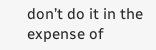don’t do it in the expense of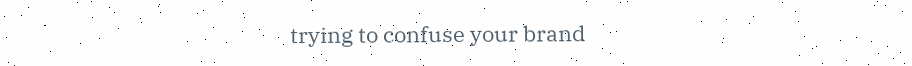trying to confuse your brand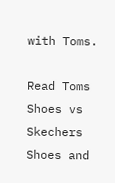with Toms.

Read Toms Shoes vs Skechers Shoes and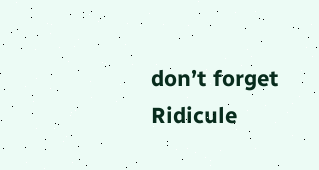don’t forget Ridicule